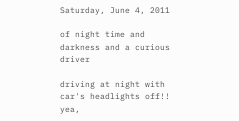Saturday, June 4, 2011

of night time and darkness and a curious driver

driving at night with car's headlights off!!
yea,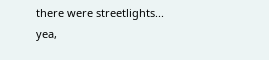there were streetlights...
yea,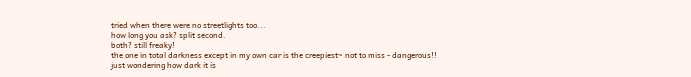tried when there were no streetlights too...
how long you ask? split second.
both? still freaky!
the one in total darkness except in my own car is the creepiest~ not to miss - dangerous!!
just wondering how dark it is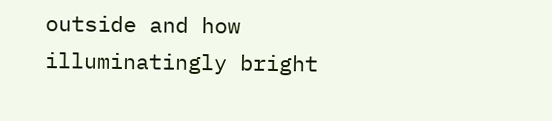outside and how illuminatingly bright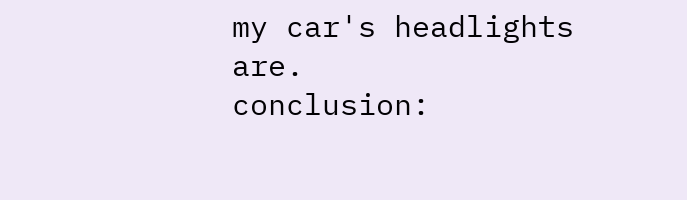my car's headlights are.
conclusion: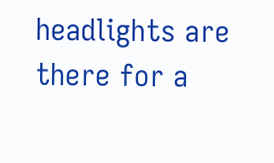headlights are there for a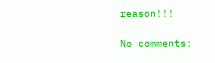reason!!!

No comments: